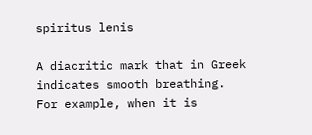spiritus lenis

A diacritic mark that in Greek indicates smooth breathing. For example, when it is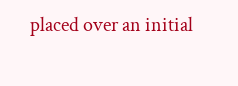placed over an initial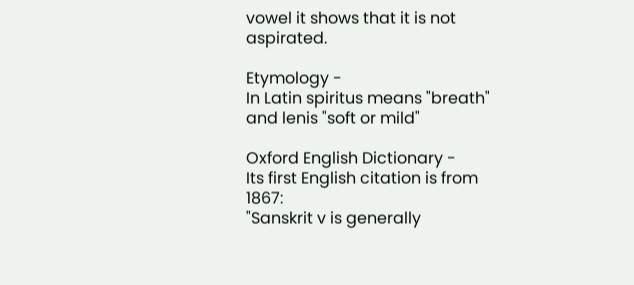vowel it shows that it is not aspirated.

Etymology -
In Latin spiritus means "breath" and lenis "soft or mild"

Oxford English Dictionary -
Its first English citation is from 1867:
"Sanskrit v is generally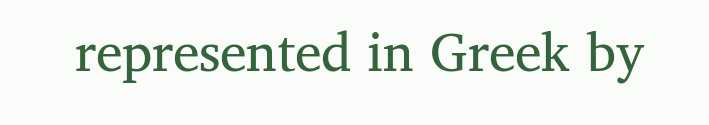represented in Greek by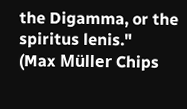the Digamma, or the spiritus lenis."
(Max Müller Chips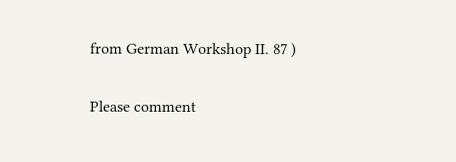from German Workshop II. 87 )

Please comment